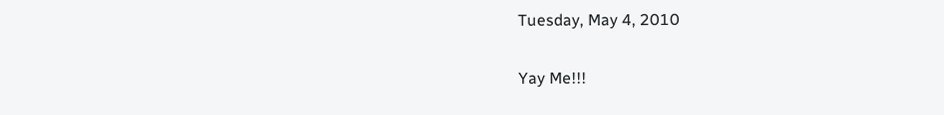Tuesday, May 4, 2010

Yay Me!!!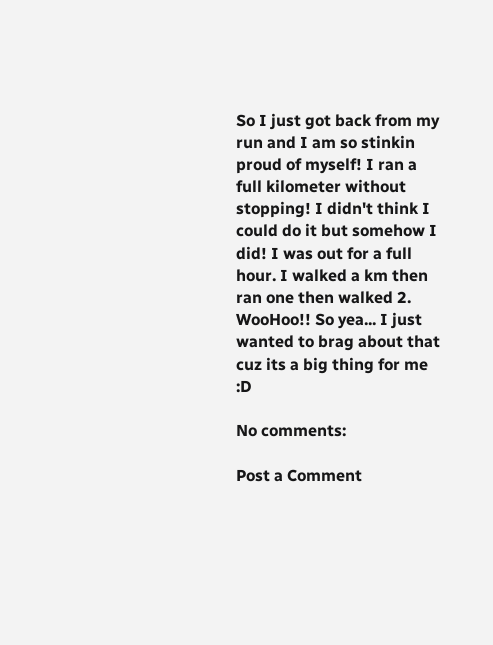So I just got back from my run and I am so stinkin proud of myself! I ran a full kilometer without stopping! I didn't think I could do it but somehow I did! I was out for a full hour. I walked a km then ran one then walked 2. WooHoo!! So yea... I just wanted to brag about that cuz its a big thing for me :D

No comments:

Post a Comment